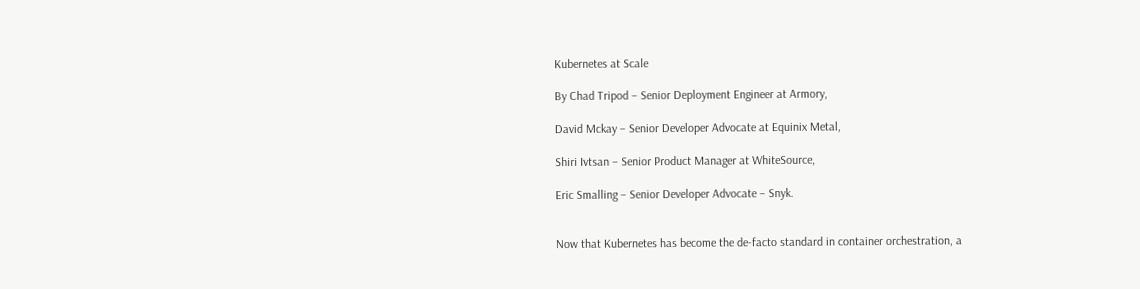Kubernetes at Scale

By Chad Tripod – Senior Deployment Engineer at Armory,

David Mckay – Senior Developer Advocate at Equinix Metal,

Shiri Ivtsan – Senior Product Manager at WhiteSource,

Eric Smalling – Senior Developer Advocate – Snyk.


Now that Kubernetes has become the de-facto standard in container orchestration, a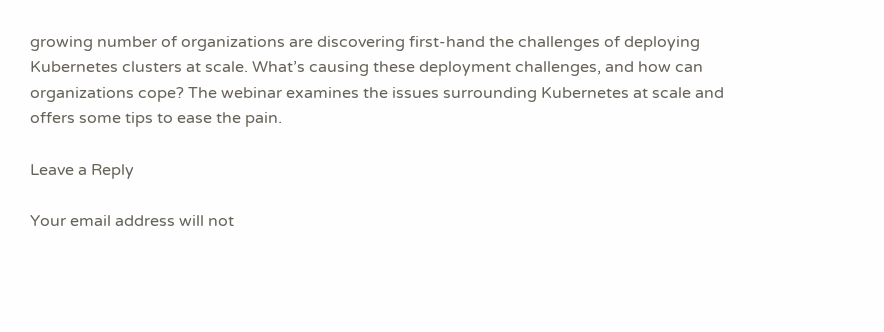growing number of organizations are discovering first-hand the challenges of deploying Kubernetes clusters at scale. What’s causing these deployment challenges, and how can organizations cope? The webinar examines the issues surrounding Kubernetes at scale and offers some tips to ease the pain.

Leave a Reply

Your email address will not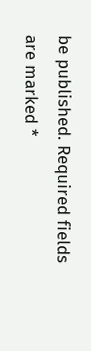be published. Required fields are marked *